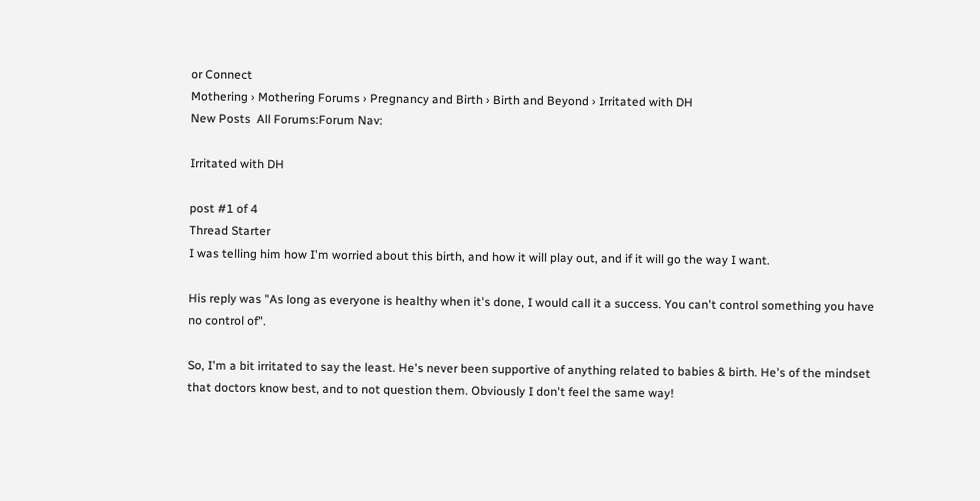or Connect
Mothering › Mothering Forums › Pregnancy and Birth › Birth and Beyond › Irritated with DH
New Posts  All Forums:Forum Nav:

Irritated with DH

post #1 of 4
Thread Starter
I was telling him how I'm worried about this birth, and how it will play out, and if it will go the way I want.

His reply was "As long as everyone is healthy when it's done, I would call it a success. You can't control something you have no control of".

So, I'm a bit irritated to say the least. He's never been supportive of anything related to babies & birth. He's of the mindset that doctors know best, and to not question them. Obviously I don't feel the same way!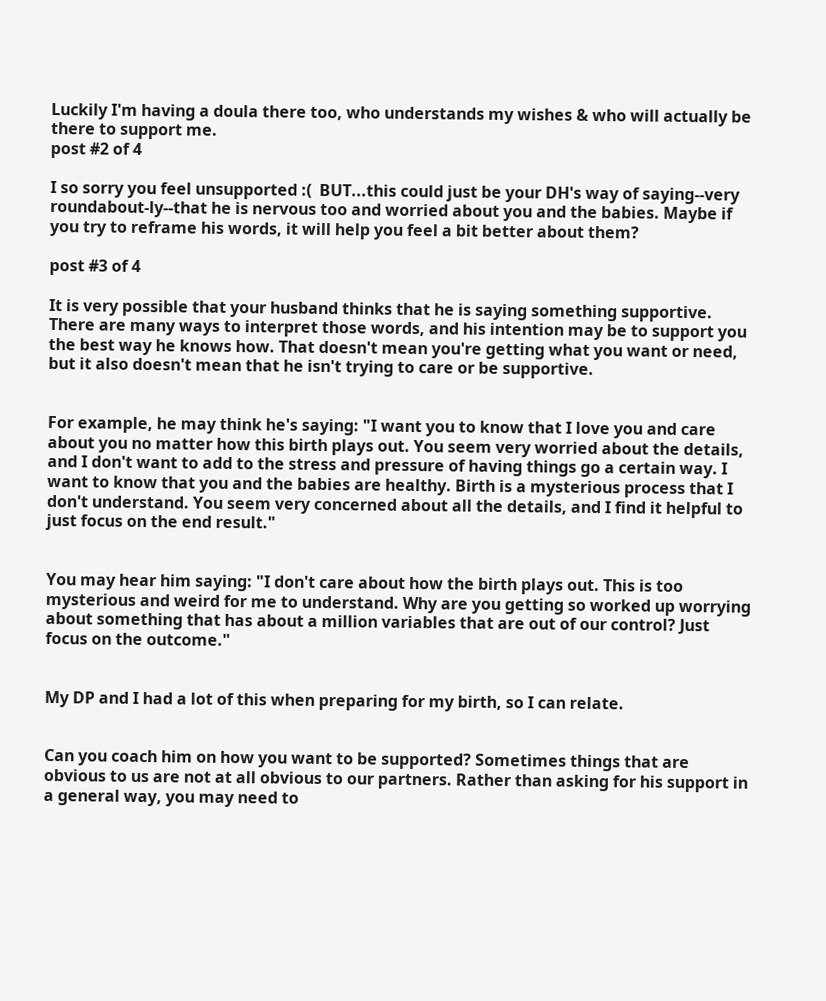Luckily I'm having a doula there too, who understands my wishes & who will actually be there to support me.
post #2 of 4

I so sorry you feel unsupported :(  BUT...this could just be your DH's way of saying--very roundabout-ly--that he is nervous too and worried about you and the babies. Maybe if you try to reframe his words, it will help you feel a bit better about them?

post #3 of 4

It is very possible that your husband thinks that he is saying something supportive. There are many ways to interpret those words, and his intention may be to support you the best way he knows how. That doesn't mean you're getting what you want or need, but it also doesn't mean that he isn't trying to care or be supportive.


For example, he may think he's saying: "I want you to know that I love you and care about you no matter how this birth plays out. You seem very worried about the details, and I don't want to add to the stress and pressure of having things go a certain way. I want to know that you and the babies are healthy. Birth is a mysterious process that I don't understand. You seem very concerned about all the details, and I find it helpful to just focus on the end result."


You may hear him saying: "I don't care about how the birth plays out. This is too mysterious and weird for me to understand. Why are you getting so worked up worrying about something that has about a million variables that are out of our control? Just focus on the outcome."


My DP and I had a lot of this when preparing for my birth, so I can relate.


Can you coach him on how you want to be supported? Sometimes things that are obvious to us are not at all obvious to our partners. Rather than asking for his support in a general way, you may need to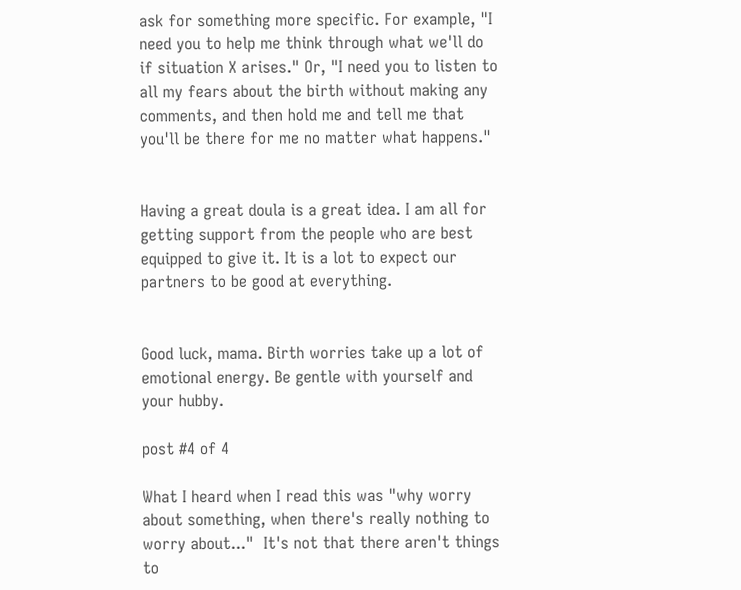ask for something more specific. For example, "I need you to help me think through what we'll do if situation X arises." Or, "I need you to listen to all my fears about the birth without making any comments, and then hold me and tell me that you'll be there for me no matter what happens."


Having a great doula is a great idea. I am all for getting support from the people who are best equipped to give it. It is a lot to expect our partners to be good at everything.


Good luck, mama. Birth worries take up a lot of emotional energy. Be gentle with yourself and your hubby.

post #4 of 4

What I heard when I read this was "why worry about something, when there's really nothing to worry about..."  It's not that there aren't things to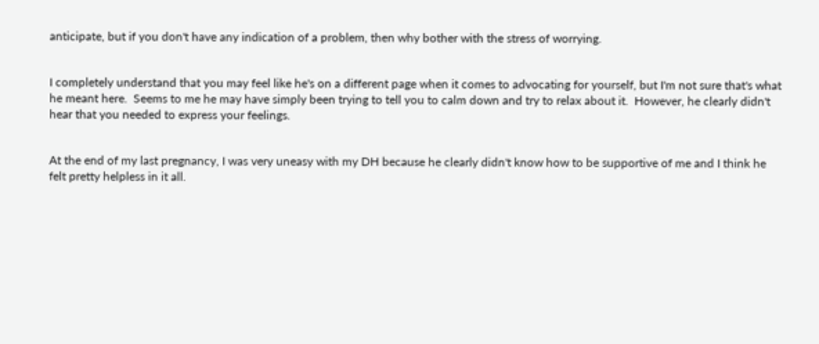anticipate, but if you don't have any indication of a problem, then why bother with the stress of worrying.


I completely understand that you may feel like he's on a different page when it comes to advocating for yourself, but I'm not sure that's what he meant here.  Seems to me he may have simply been trying to tell you to calm down and try to relax about it.  However, he clearly didn't hear that you needed to express your feelings.


At the end of my last pregnancy, I was very uneasy with my DH because he clearly didn't know how to be supportive of me and I think he felt pretty helpless in it all.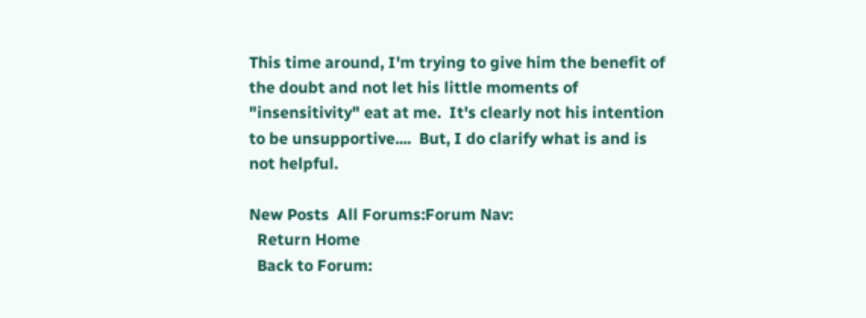This time around, I'm trying to give him the benefit of the doubt and not let his little moments of "insensitivity" eat at me.  It's clearly not his intention to be unsupportive....  But, I do clarify what is and is not helpful.

New Posts  All Forums:Forum Nav:
  Return Home
  Back to Forum: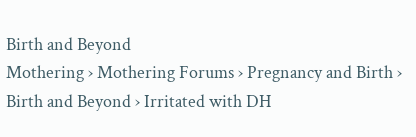Birth and Beyond
Mothering › Mothering Forums › Pregnancy and Birth › Birth and Beyond › Irritated with DH